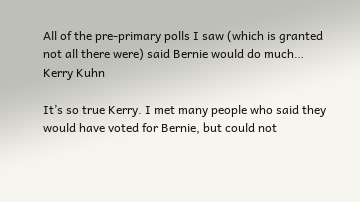All of the pre-primary polls I saw (which is granted not all there were) said Bernie would do much…
Kerry Kuhn

It’s so true Kerry. I met many people who said they would have voted for Bernie, but could not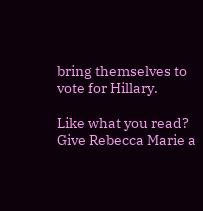bring themselves to vote for Hillary.

Like what you read? Give Rebecca Marie a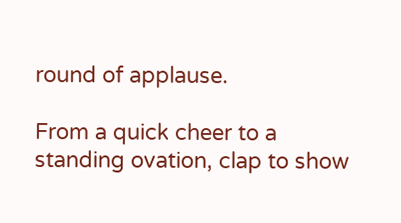round of applause.

From a quick cheer to a standing ovation, clap to show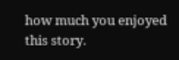how much you enjoyed this story.